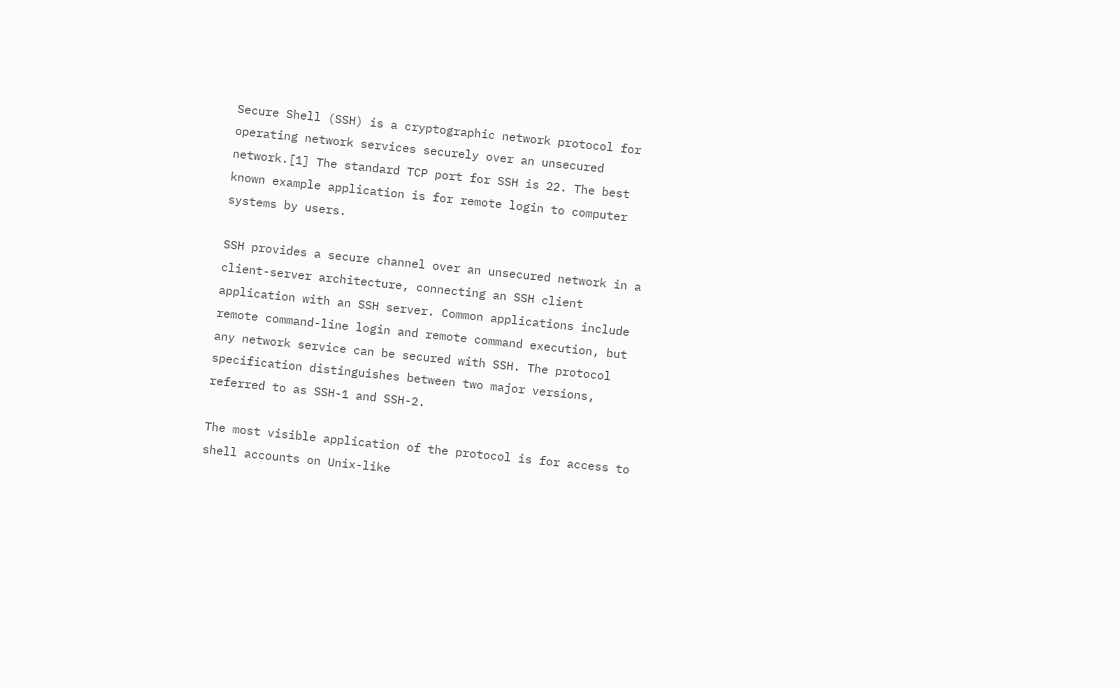Secure Shell (SSH) is a cryptographic network protocol for operating network services securely over an unsecured network.[1] The standard TCP port for SSH is 22. The best known example application is for remote login to computer systems by users.

SSH provides a secure channel over an unsecured network in a client-server architecture, connecting an SSH client application with an SSH server. Common applications include remote command-line login and remote command execution, but any network service can be secured with SSH. The protocol specification distinguishes between two major versions, referred to as SSH-1 and SSH-2.

The most visible application of the protocol is for access to shell accounts on Unix-like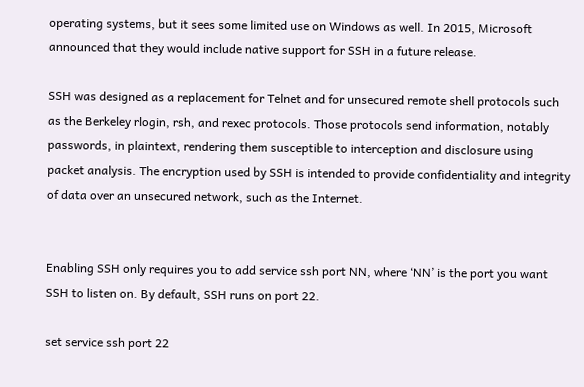operating systems, but it sees some limited use on Windows as well. In 2015, Microsoft announced that they would include native support for SSH in a future release.

SSH was designed as a replacement for Telnet and for unsecured remote shell protocols such as the Berkeley rlogin, rsh, and rexec protocols. Those protocols send information, notably passwords, in plaintext, rendering them susceptible to interception and disclosure using packet analysis. The encryption used by SSH is intended to provide confidentiality and integrity of data over an unsecured network, such as the Internet.


Enabling SSH only requires you to add service ssh port NN, where ‘NN’ is the port you want SSH to listen on. By default, SSH runs on port 22.

set service ssh port 22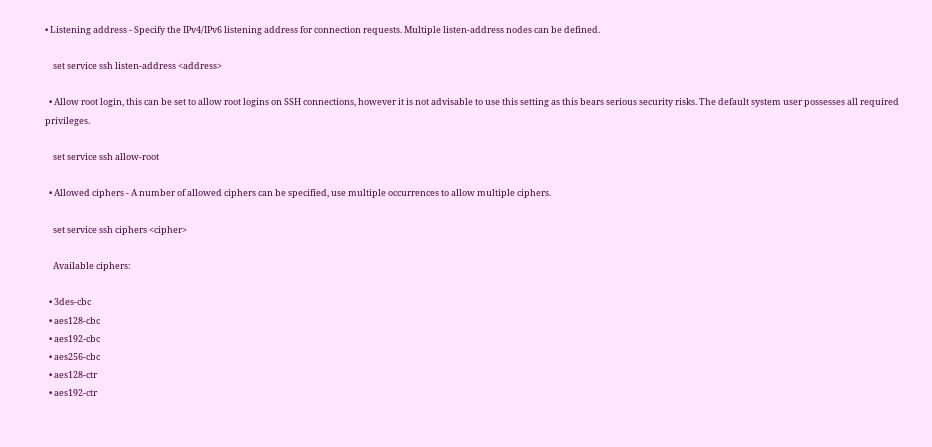• Listening address - Specify the IPv4/IPv6 listening address for connection requests. Multiple listen-address nodes can be defined.

    set service ssh listen-address <address>

  • Allow root login, this can be set to allow root logins on SSH connections, however it is not advisable to use this setting as this bears serious security risks. The default system user possesses all required privileges.

    set service ssh allow-root

  • Allowed ciphers - A number of allowed ciphers can be specified, use multiple occurrences to allow multiple ciphers.

    set service ssh ciphers <cipher>

    Available ciphers:

  • 3des-cbc
  • aes128-cbc
  • aes192-cbc
  • aes256-cbc
  • aes128-ctr
  • aes192-ctr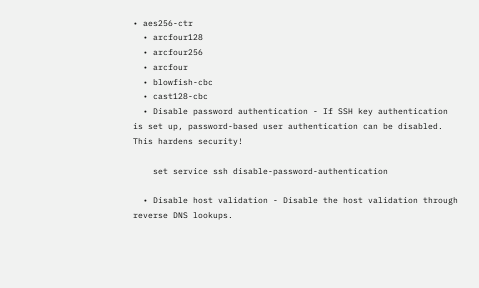• aes256-ctr
  • arcfour128
  • arcfour256
  • arcfour
  • blowfish-cbc
  • cast128-cbc
  • Disable password authentication - If SSH key authentication is set up, password-based user authentication can be disabled. This hardens security!

    set service ssh disable-password-authentication

  • Disable host validation - Disable the host validation through reverse DNS lookups.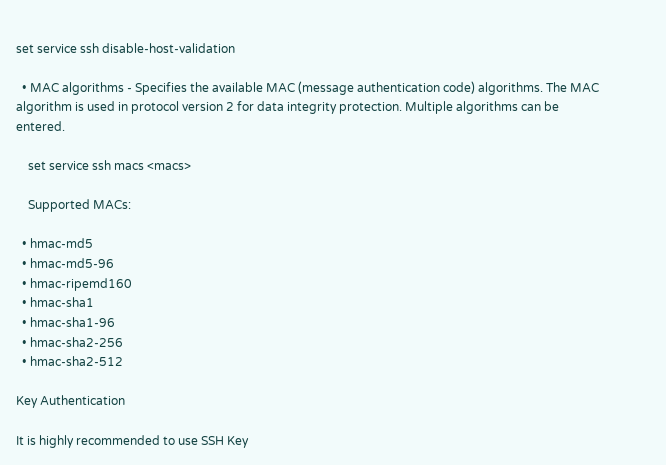set service ssh disable-host-validation

  • MAC algorithms - Specifies the available MAC (message authentication code) algorithms. The MAC algorithm is used in protocol version 2 for data integrity protection. Multiple algorithms can be entered.

    set service ssh macs <macs>

    Supported MACs:

  • hmac-md5
  • hmac-md5-96
  • hmac-ripemd160
  • hmac-sha1
  • hmac-sha1-96
  • hmac-sha2-256
  • hmac-sha2-512

Key Authentication

It is highly recommended to use SSH Key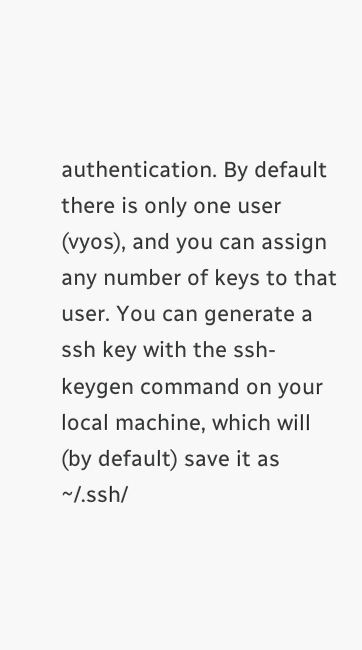authentication. By default there is only one user (vyos), and you can assign any number of keys to that user. You can generate a ssh key with the ssh-keygen command on your local machine, which will (by default) save it as ~/.ssh/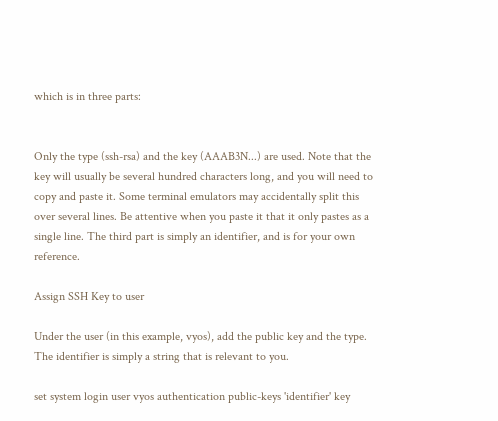which is in three parts:


Only the type (ssh-rsa) and the key (AAAB3N...) are used. Note that the key will usually be several hundred characters long, and you will need to copy and paste it. Some terminal emulators may accidentally split this over several lines. Be attentive when you paste it that it only pastes as a single line. The third part is simply an identifier, and is for your own reference.

Assign SSH Key to user

Under the user (in this example, vyos), add the public key and the type. The identifier is simply a string that is relevant to you.

set system login user vyos authentication public-keys 'identifier' key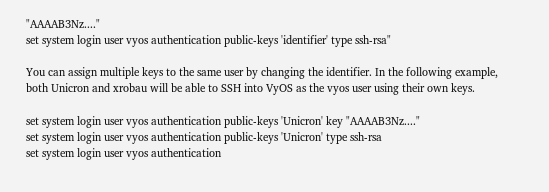"AAAAB3Nz...."
set system login user vyos authentication public-keys 'identifier' type ssh-rsa"

You can assign multiple keys to the same user by changing the identifier. In the following example, both Unicron and xrobau will be able to SSH into VyOS as the vyos user using their own keys.

set system login user vyos authentication public-keys 'Unicron' key "AAAAB3Nz...."
set system login user vyos authentication public-keys 'Unicron' type ssh-rsa
set system login user vyos authentication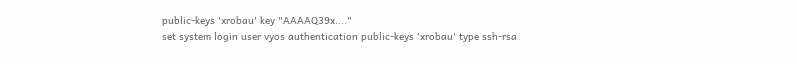public-keys 'xrobau' key "AAAAQ39x...."
set system login user vyos authentication public-keys 'xrobau' type ssh-rsa